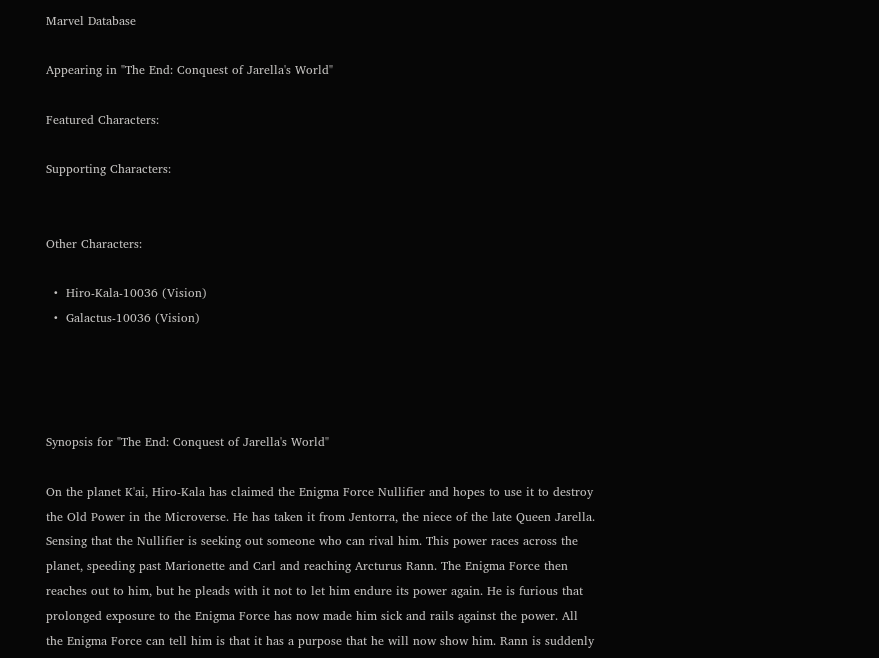Marvel Database

Appearing in "The End: Conquest of Jarella's World"

Featured Characters:

Supporting Characters:


Other Characters:

  •  Hiro-Kala-10036 (Vision)
  •  Galactus-10036 (Vision)




Synopsis for "The End: Conquest of Jarella's World"

On the planet K'ai, Hiro-Kala has claimed the Enigma Force Nullifier and hopes to use it to destroy the Old Power in the Microverse. He has taken it from Jentorra, the niece of the late Queen Jarella. Sensing that the Nullifier is seeking out someone who can rival him. This power races across the planet, speeding past Marionette and Carl and reaching Arcturus Rann. The Enigma Force then reaches out to him, but he pleads with it not to let him endure its power again. He is furious that prolonged exposure to the Enigma Force has now made him sick and rails against the power. All the Enigma Force can tell him is that it has a purpose that he will now show him. Rann is suddenly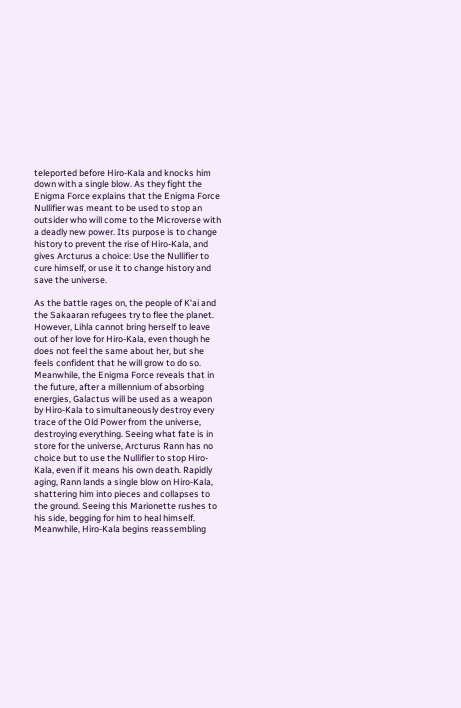teleported before Hiro-Kala and knocks him down with a single blow. As they fight the Enigma Force explains that the Enigma Force Nullifier was meant to be used to stop an outsider who will come to the Microverse with a deadly new power. Its purpose is to change history to prevent the rise of Hiro-Kala, and gives Arcturus a choice: Use the Nullifier to cure himself, or use it to change history and save the universe.

As the battle rages on, the people of K'ai and the Sakaaran refugees try to flee the planet. However, Lihla cannot bring herself to leave out of her love for Hiro-Kala, even though he does not feel the same about her, but she feels confident that he will grow to do so. Meanwhile, the Enigma Force reveals that in the future, after a millennium of absorbing energies, Galactus will be used as a weapon by Hiro-Kala to simultaneously destroy every trace of the Old Power from the universe, destroying everything. Seeing what fate is in store for the universe, Arcturus Rann has no choice but to use the Nullifier to stop Hiro-Kala, even if it means his own death. Rapidly aging, Rann lands a single blow on Hiro-Kala, shattering him into pieces and collapses to the ground. Seeing this Marionette rushes to his side, begging for him to heal himself. Meanwhile, Hiro-Kala begins reassembling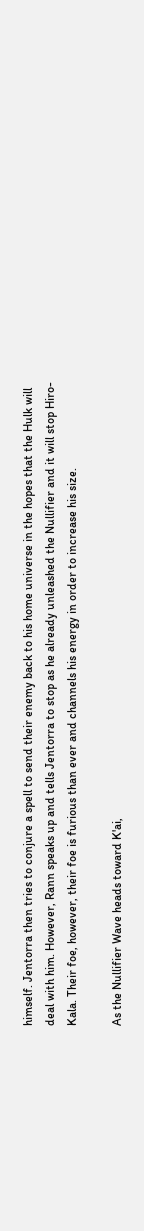himself. Jentorra then tries to conjure a spell to send their enemy back to his home universe in the hopes that the Hulk will deal with him. However, Rann speaks up and tells Jentorra to stop as he already unleashed the Nullifier and it will stop Hiro-Kala. Their foe, however, their foe is furious than ever and channels his energy in order to increase his size.

As the Nullifier Wave heads toward K'ai,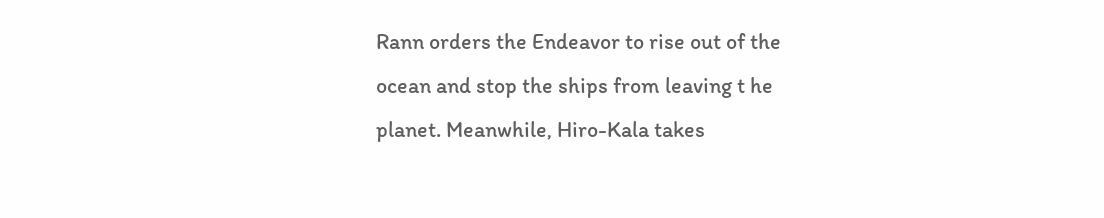Rann orders the Endeavor to rise out of the ocean and stop the ships from leaving t he planet. Meanwhile, Hiro-Kala takes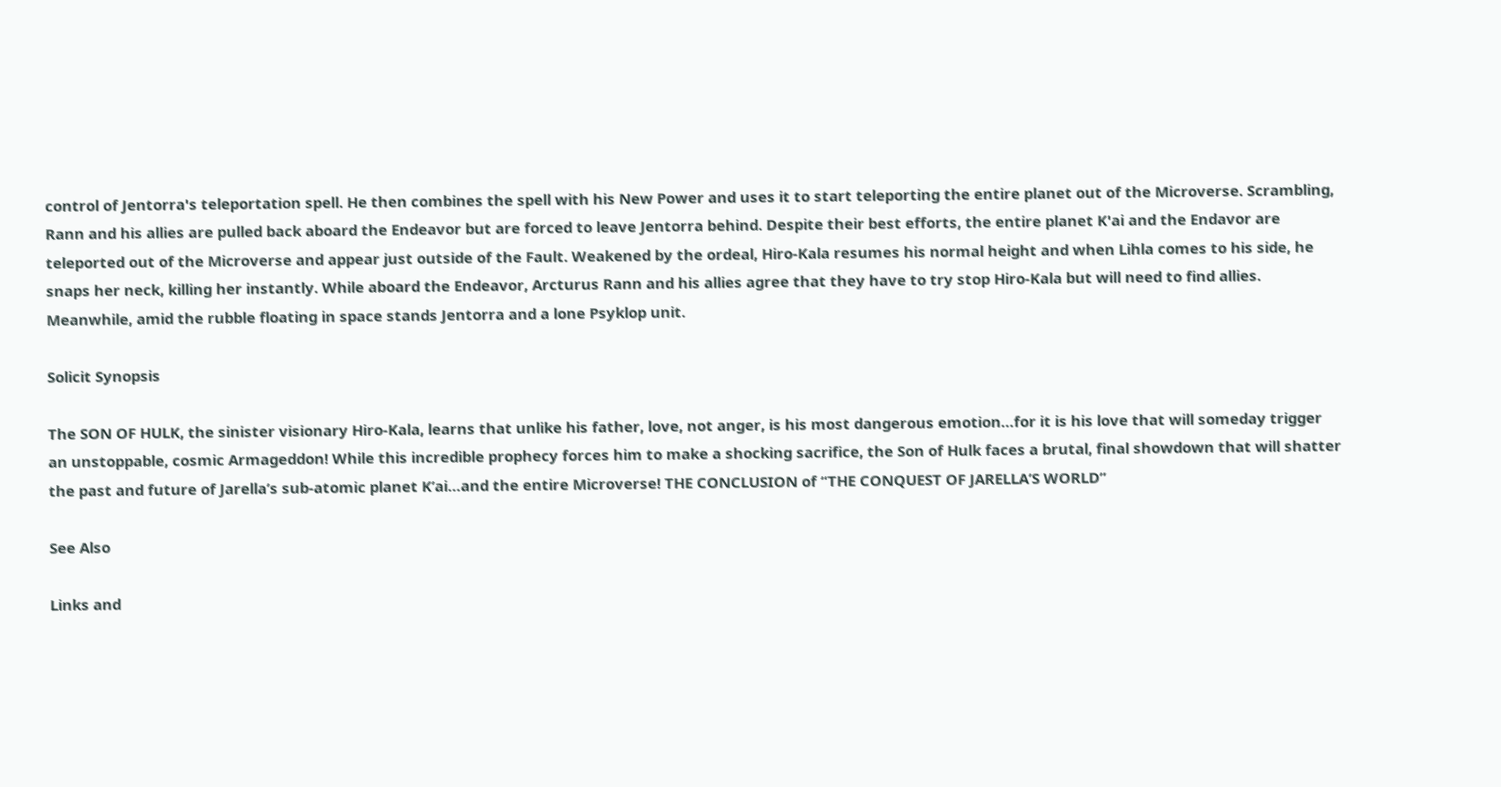control of Jentorra's teleportation spell. He then combines the spell with his New Power and uses it to start teleporting the entire planet out of the Microverse. Scrambling, Rann and his allies are pulled back aboard the Endeavor but are forced to leave Jentorra behind. Despite their best efforts, the entire planet K'ai and the Endavor are teleported out of the Microverse and appear just outside of the Fault. Weakened by the ordeal, Hiro-Kala resumes his normal height and when Lihla comes to his side, he snaps her neck, killing her instantly. While aboard the Endeavor, Arcturus Rann and his allies agree that they have to try stop Hiro-Kala but will need to find allies. Meanwhile, amid the rubble floating in space stands Jentorra and a lone Psyklop unit.

Solicit Synopsis

The SON OF HULK, the sinister visionary Hiro-Kala, learns that unlike his father, love, not anger, is his most dangerous emotion…for it is his love that will someday trigger an unstoppable, cosmic Armageddon! While this incredible prophecy forces him to make a shocking sacrifice, the Son of Hulk faces a brutal, final showdown that will shatter the past and future of Jarella’s sub-atomic planet K’ai…and the entire Microverse! THE CONCLUSION of “THE CONQUEST OF JARELLA’S WORLD”

See Also

Links and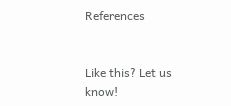References


Like this? Let us know!